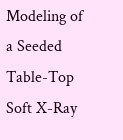Modeling of a Seeded Table-Top Soft X-Ray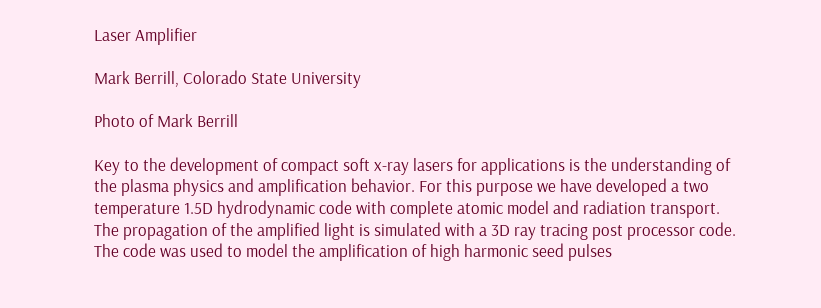Laser Amplifier

Mark Berrill, Colorado State University

Photo of Mark Berrill

Key to the development of compact soft x-ray lasers for applications is the understanding of the plasma physics and amplification behavior. For this purpose we have developed a two temperature 1.5D hydrodynamic code with complete atomic model and radiation transport. The propagation of the amplified light is simulated with a 3D ray tracing post processor code. The code was used to model the amplification of high harmonic seed pulses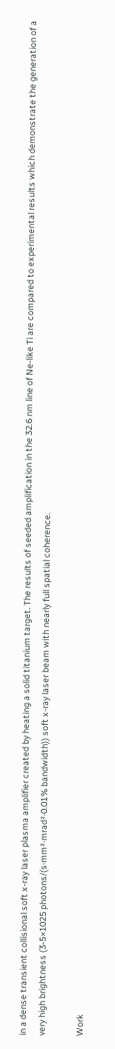in a dense transient collisional soft x-ray laser plasma amplifier created by heating a solid titanium target. The results of seeded amplification in the 32.6 nm line of Ne-like Ti are compared to experimental results which demonstrate the generation of a very high brightness (3-5×1025 photons/(s·mm²·mrad²·0.01% bandwidth)) soft x-ray laser beam with nearly full spatial coherence.

Work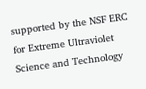supported by the NSF ERC for Extreme Ultraviolet Science and Technology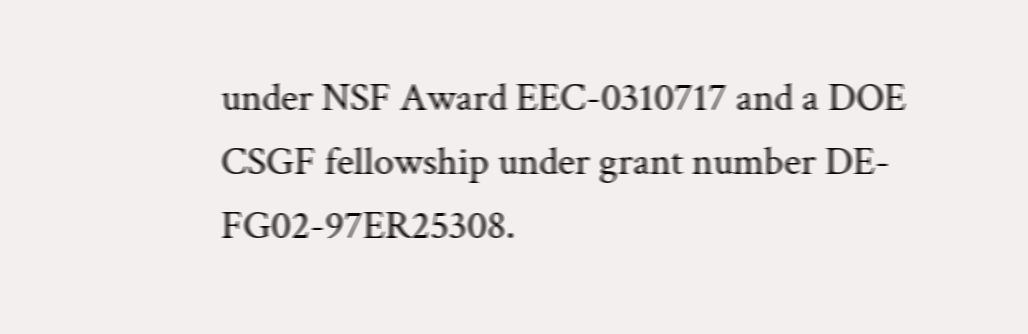under NSF Award EEC-0310717 and a DOE CSGF fellowship under grant number DE-FG02-97ER25308.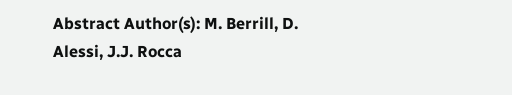Abstract Author(s): M. Berrill, D. Alessi, J.J. Rocca